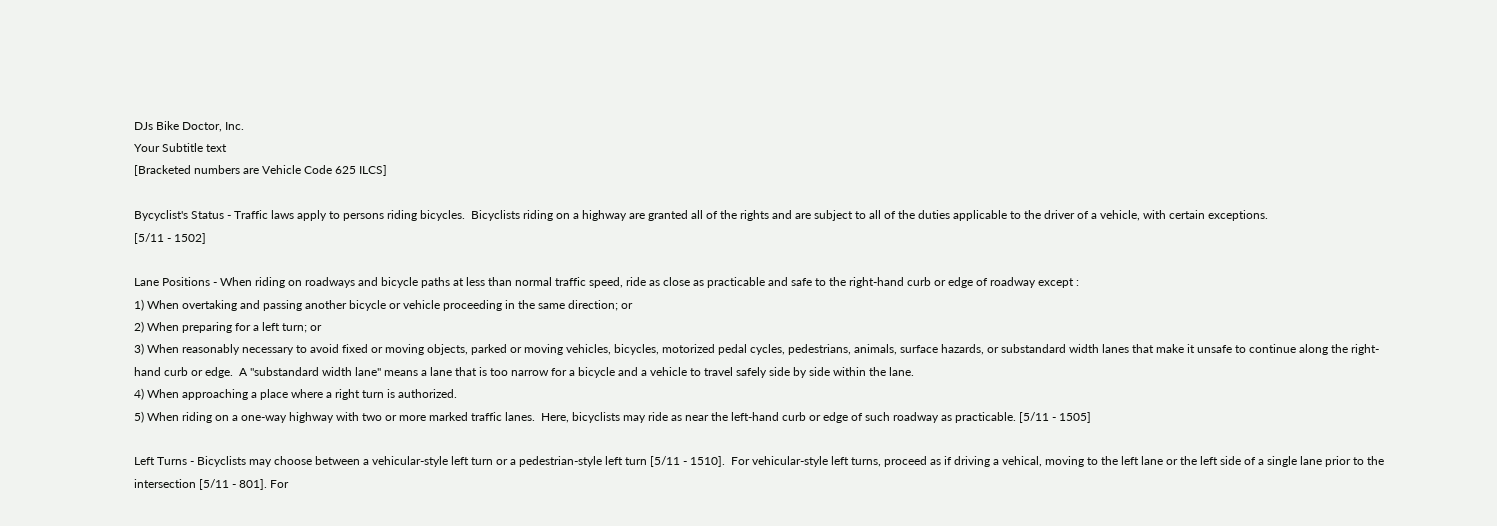DJs Bike Doctor, Inc.
Your Subtitle text
[Bracketed numbers are Vehicle Code 625 ILCS]

Bycyclist's Status - Traffic laws apply to persons riding bicycles.  Bicyclists riding on a highway are granted all of the rights and are subject to all of the duties applicable to the driver of a vehicle, with certain exceptions.
[5/11 - 1502]

Lane Positions - When riding on roadways and bicycle paths at less than normal traffic speed, ride as close as practicable and safe to the right-hand curb or edge of roadway except :
1) When overtaking and passing another bicycle or vehicle proceeding in the same direction; or
2) When preparing for a left turn; or
3) When reasonably necessary to avoid fixed or moving objects, parked or moving vehicles, bicycles, motorized pedal cycles, pedestrians, animals, surface hazards, or substandard width lanes that make it unsafe to continue along the right-hand curb or edge.  A "substandard width lane" means a lane that is too narrow for a bicycle and a vehicle to travel safely side by side within the lane.
4) When approaching a place where a right turn is authorized.
5) When riding on a one-way highway with two or more marked traffic lanes.  Here, bicyclists may ride as near the left-hand curb or edge of such roadway as practicable. [5/11 - 1505]

Left Turns - Bicyclists may choose between a vehicular-style left turn or a pedestrian-style left turn [5/11 - 1510].  For vehicular-style left turns, proceed as if driving a vehical, moving to the left lane or the left side of a single lane prior to the intersection [5/11 - 801]. For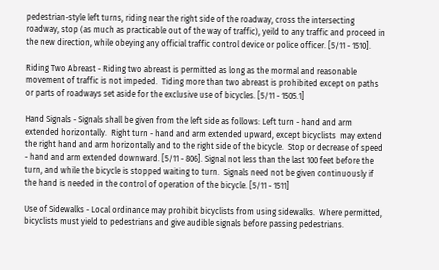pedestrian-style left turns, riding near the right side of the roadway, cross the intersecting roadway, stop (as much as practicable out of the way of traffic), yeild to any traffic and proceed in the new direction, while obeying any official traffic control device or police officer. [5/11 - 1510].

Riding Two Abreast - Riding two abreast is permitted as long as the mormal and reasonable movement of traffic is not impeded.  Tiding more than two abreast is prohibited except on paths or parts of roadways set aside for the exclusive use of bicycles. [5/11 - 1505.1]

Hand Signals - Signals shall be given from the left side as follows: Left turn - hand and arm extended horizontally.  Right turn - hand and arm extended upward, except bicyclists  may extend the right hand and arm horizontally and to the right side of the bicycle.  Stop or decrease of speed - hand and arm extended downward. [5/11 - 806]. Signal not less than the last 100 feet before the turn, and while the bicycle is stopped waiting to turn.  Signals need not be given continuously if the hand is needed in the control of operation of the bicycle. [5/11 - 1511]

Use of Sidewalks - Local ordinance may prohibit bicyclists from using sidewalks.  Where permitted, bicyclists must yield to pedestrians and give audible signals before passing pedestrians.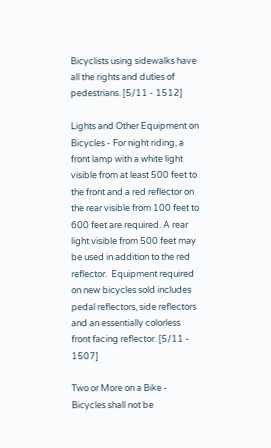Bicyclists using sidewalks have all the rights and duties of pedestrians. [5/11 - 1512]

Lights and Other Equipment on Bicycles - For night riding, a front lamp with a white light visible from at least 500 feet to the front and a red reflector on the rear visible from 100 feet to 600 feet are required. A rear light visible from 500 feet may be used in addition to the red reflector.  Equipment required on new bicycles sold includes pedal reflectors, side reflectors and an essentially colorless front facing reflector. [5/11 - 1507]

Two or More on a Bike - Bicycles shall not be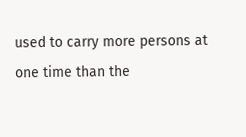used to carry more persons at one time than the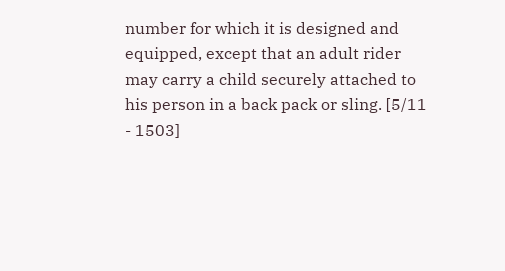number for which it is designed and equipped, except that an adult rider may carry a child securely attached to his person in a back pack or sling. [5/11 - 1503]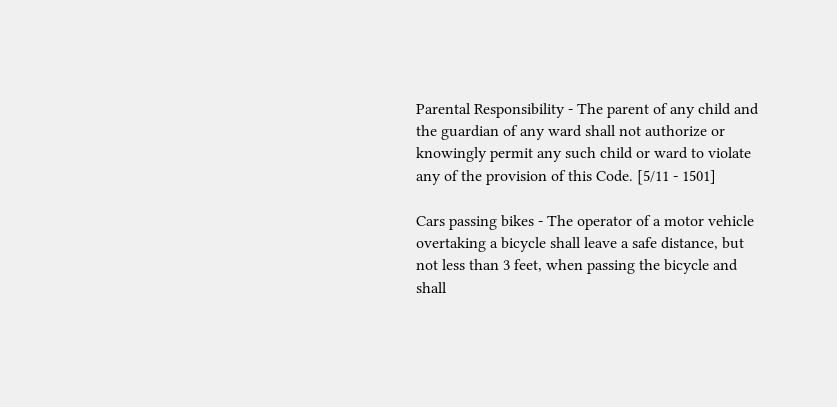Parental Responsibility - The parent of any child and the guardian of any ward shall not authorize or knowingly permit any such child or ward to violate any of the provision of this Code. [5/11 - 1501]

Cars passing bikes - The operator of a motor vehicle overtaking a bicycle shall leave a safe distance, but not less than 3 feet, when passing the bicycle and shall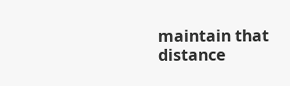maintain that distance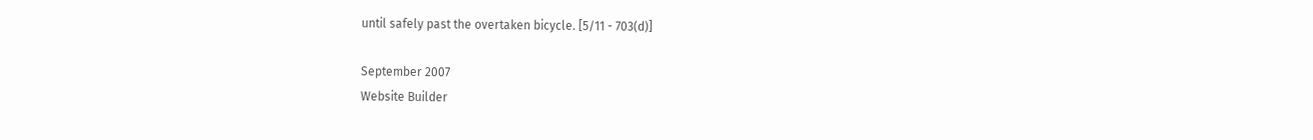until safely past the overtaken bicycle. [5/11 - 703(d)]

September 2007
Website Builder